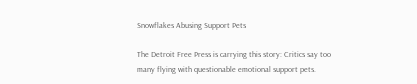Snowflakes Abusing Support Pets

The Detroit Free Press is carrying this story: Critics say too many flying with questionable emotional support pets.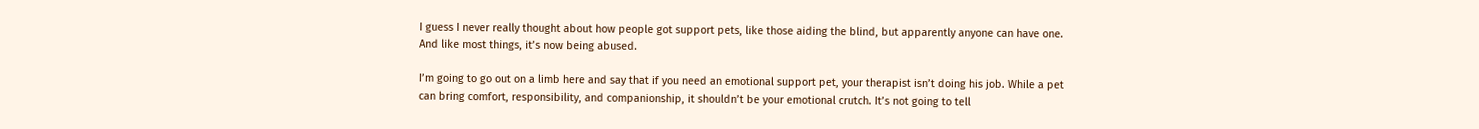I guess I never really thought about how people got support pets, like those aiding the blind, but apparently anyone can have one. And like most things, it’s now being abused.

I’m going to go out on a limb here and say that if you need an emotional support pet, your therapist isn’t doing his job. While a pet can bring comfort, responsibility, and companionship, it shouldn’t be your emotional crutch. It’s not going to tell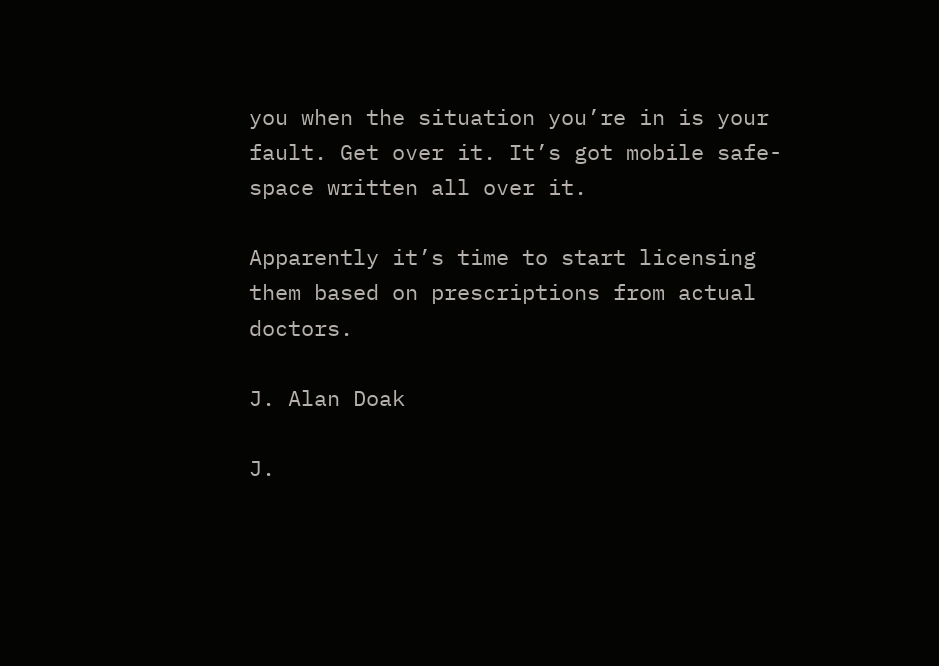you when the situation you’re in is your fault. Get over it. It’s got mobile safe-space written all over it.

Apparently it’s time to start licensing them based on prescriptions from actual doctors.

J. Alan Doak

J.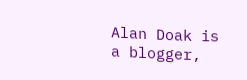Alan Doak is a blogger,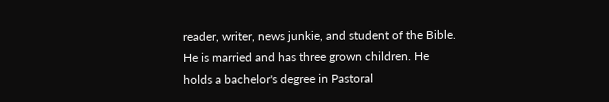reader, writer, news junkie, and student of the Bible. He is married and has three grown children. He holds a bachelor's degree in Pastoral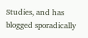Studies, and has blogged sporadically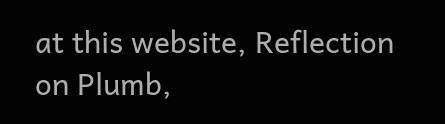at this website, Reflection on Plumb,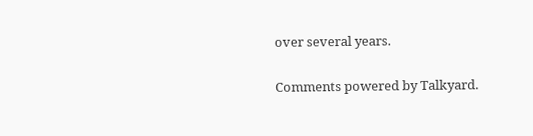over several years.

Comments powered by Talkyard.